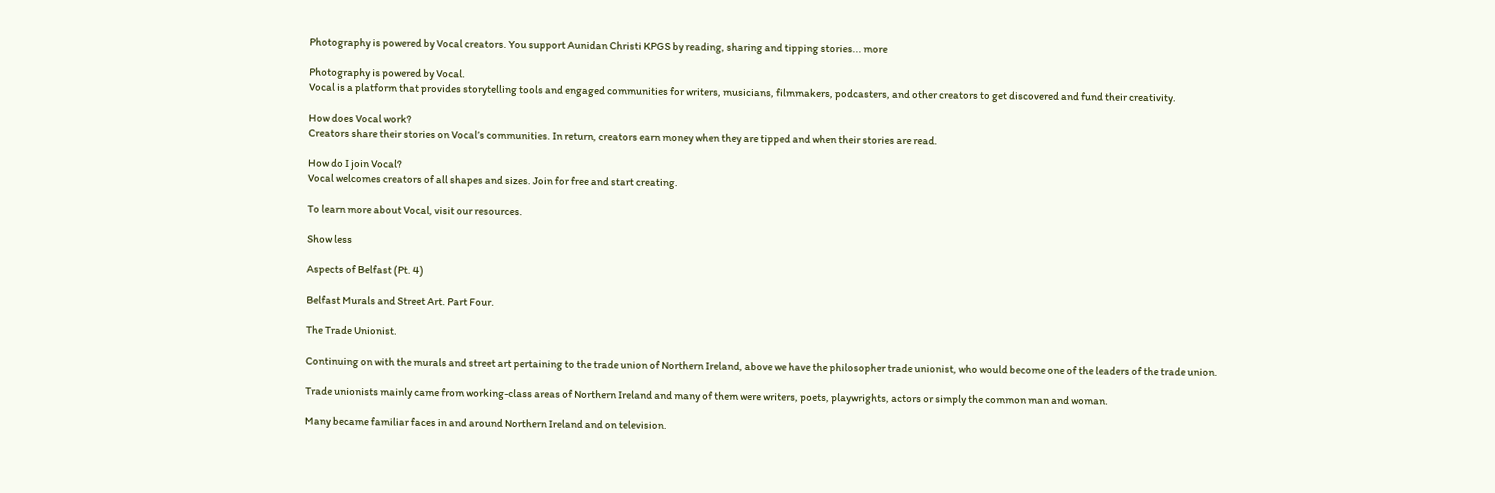Photography is powered by Vocal creators. You support Aunidan Christi KPGS by reading, sharing and tipping stories... more

Photography is powered by Vocal.
Vocal is a platform that provides storytelling tools and engaged communities for writers, musicians, filmmakers, podcasters, and other creators to get discovered and fund their creativity.

How does Vocal work?
Creators share their stories on Vocal’s communities. In return, creators earn money when they are tipped and when their stories are read.

How do I join Vocal?
Vocal welcomes creators of all shapes and sizes. Join for free and start creating.

To learn more about Vocal, visit our resources.

Show less

Aspects of Belfast (Pt. 4)

Belfast Murals and Street Art. Part Four.

The Trade Unionist.

Continuing on with the murals and street art pertaining to the trade union of Northern Ireland, above we have the philosopher trade unionist, who would become one of the leaders of the trade union.

Trade unionists mainly came from working-class areas of Northern Ireland and many of them were writers, poets, playwrights, actors or simply the common man and woman.

Many became familiar faces in and around Northern Ireland and on television.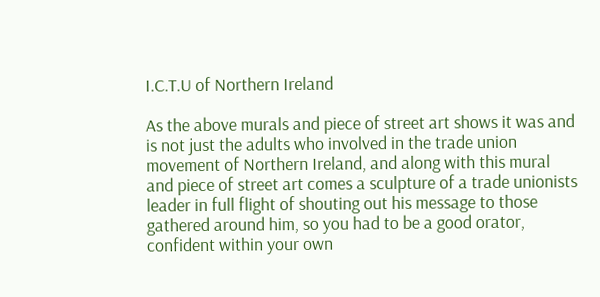I.C.T.U of Northern Ireland

As the above murals and piece of street art shows it was and is not just the adults who involved in the trade union movement of Northern Ireland, and along with this mural and piece of street art comes a sculpture of a trade unionists leader in full flight of shouting out his message to those gathered around him, so you had to be a good orator, confident within your own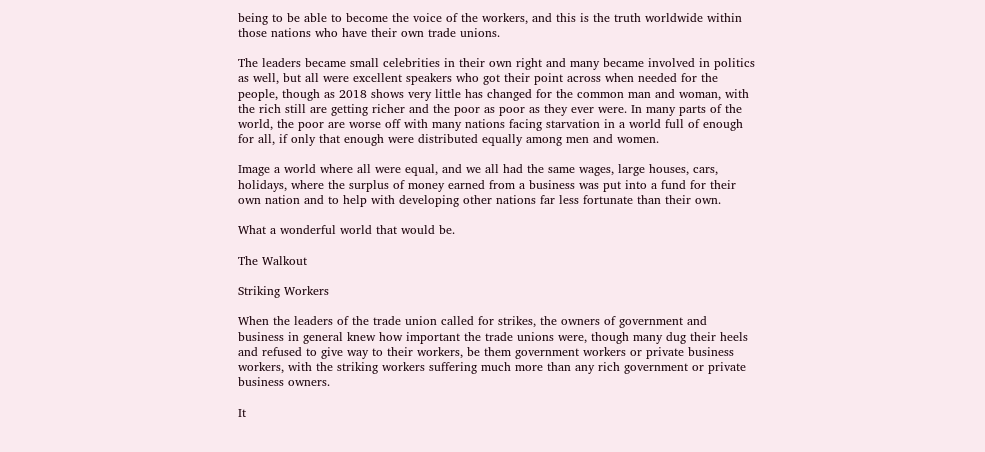being to be able to become the voice of the workers, and this is the truth worldwide within those nations who have their own trade unions.

The leaders became small celebrities in their own right and many became involved in politics as well, but all were excellent speakers who got their point across when needed for the people, though as 2018 shows very little has changed for the common man and woman, with the rich still are getting richer and the poor as poor as they ever were. In many parts of the world, the poor are worse off with many nations facing starvation in a world full of enough for all, if only that enough were distributed equally among men and women.

Image a world where all were equal, and we all had the same wages, large houses, cars, holidays, where the surplus of money earned from a business was put into a fund for their own nation and to help with developing other nations far less fortunate than their own.

What a wonderful world that would be.

The Walkout

Striking Workers

When the leaders of the trade union called for strikes, the owners of government and business in general knew how important the trade unions were, though many dug their heels and refused to give way to their workers, be them government workers or private business workers, with the striking workers suffering much more than any rich government or private business owners.

It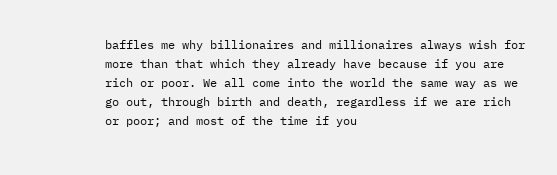baffles me why billionaires and millionaires always wish for more than that which they already have because if you are rich or poor. We all come into the world the same way as we go out, through birth and death, regardless if we are rich or poor; and most of the time if you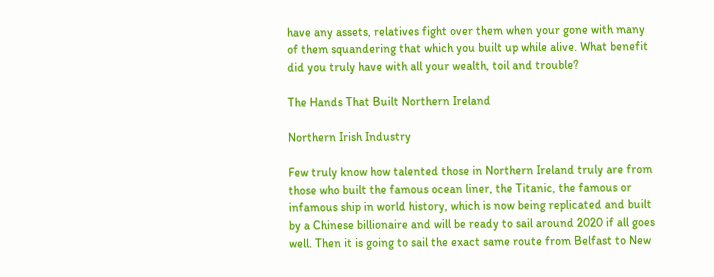have any assets, relatives fight over them when your gone with many of them squandering that which you built up while alive. What benefit did you truly have with all your wealth, toil and trouble?

The Hands That Built Northern Ireland

Northern Irish Industry

Few truly know how talented those in Northern Ireland truly are from those who built the famous ocean liner, the Titanic, the famous or infamous ship in world history, which is now being replicated and built by a Chinese billionaire and will be ready to sail around 2020 if all goes well. Then it is going to sail the exact same route from Belfast to New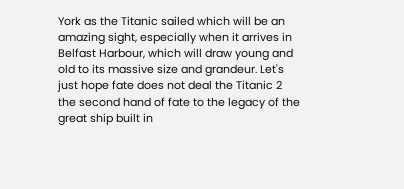York as the Titanic sailed which will be an amazing sight, especially when it arrives in Belfast Harbour, which will draw young and old to its massive size and grandeur. Let's just hope fate does not deal the Titanic 2 the second hand of fate to the legacy of the great ship built in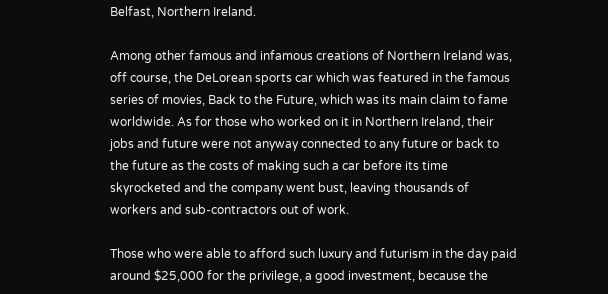Belfast, Northern Ireland.

Among other famous and infamous creations of Northern Ireland was, off course, the DeLorean sports car which was featured in the famous series of movies, Back to the Future, which was its main claim to fame worldwide. As for those who worked on it in Northern Ireland, their jobs and future were not anyway connected to any future or back to the future as the costs of making such a car before its time skyrocketed and the company went bust, leaving thousands of workers and sub-contractors out of work.

Those who were able to afford such luxury and futurism in the day paid around $25,000 for the privilege, a good investment, because the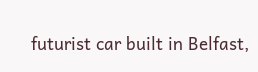futurist car built in Belfast,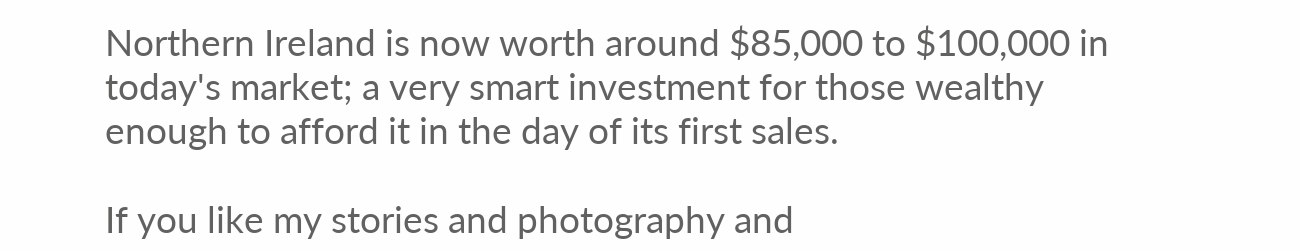Northern Ireland is now worth around $85,000 to $100,000 in today's market; a very smart investment for those wealthy enough to afford it in the day of its first sales.

If you like my stories and photography and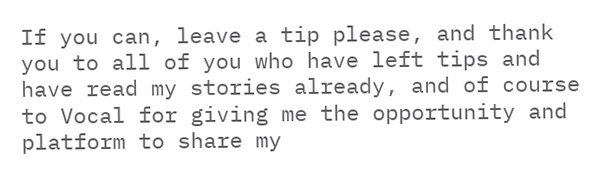If you can, leave a tip please, and thank you to all of you who have left tips and have read my stories already, and of course to Vocal for giving me the opportunity and platform to share my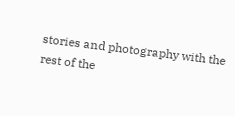stories and photography with the rest of the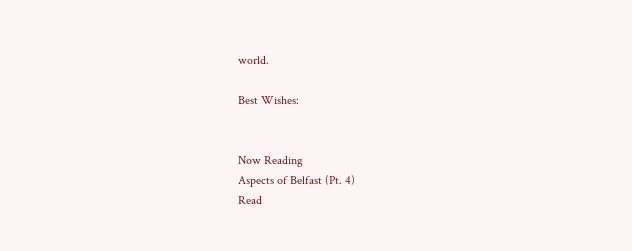world.

Best Wishes:


Now Reading
Aspects of Belfast (Pt. 4)
Read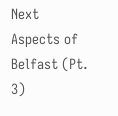Next
Aspects of Belfast (Pt. 3)